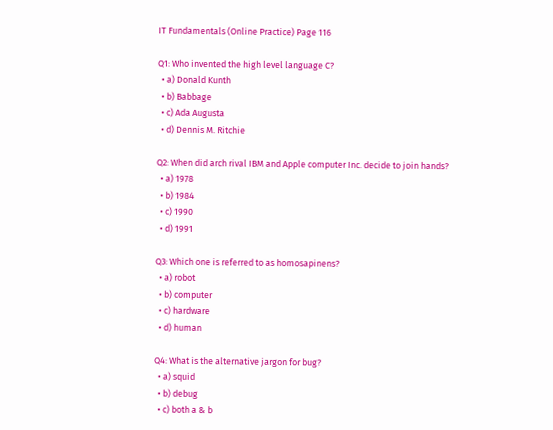IT Fundamentals (Online Practice) Page 116

Q1: Who invented the high level language C?
  • a) Donald Kunth
  • b) Babbage
  • c) Ada Augusta
  • d) Dennis M. Ritchie

Q2: When did arch rival IBM and Apple computer Inc. decide to join hands?
  • a) 1978
  • b) 1984
  • c) 1990
  • d) 1991

Q3: Which one is referred to as homosapinens?
  • a) robot
  • b) computer
  • c) hardware
  • d) human

Q4: What is the alternative jargon for bug?
  • a) squid
  • b) debug
  • c) both a & b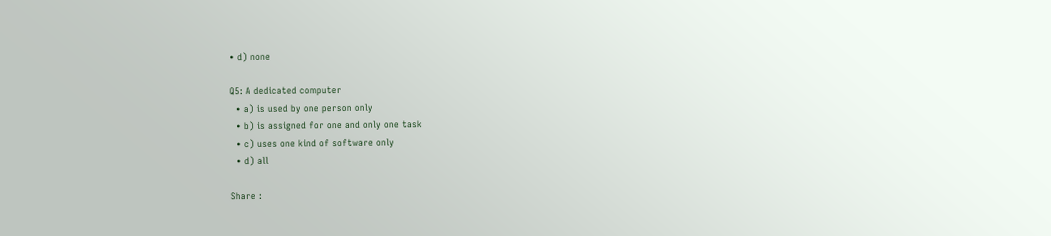• d) none

Q5: A dedicated computer
  • a) is used by one person only
  • b) is assigned for one and only one task
  • c) uses one kind of software only
  • d) all

Share :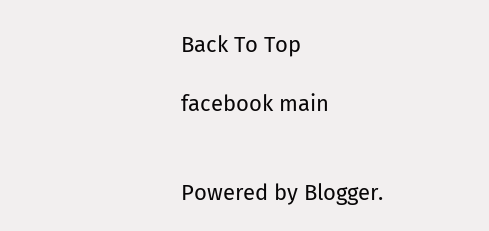Back To Top

facebook main


Powered by Blogger.